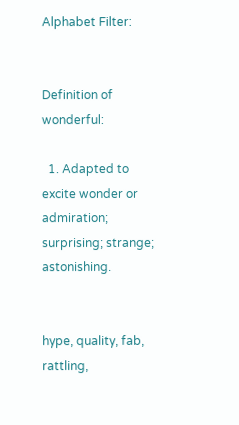Alphabet Filter:


Definition of wonderful:

  1. Adapted to excite wonder or admiration; surprising; strange; astonishing.


hype, quality, fab, rattling,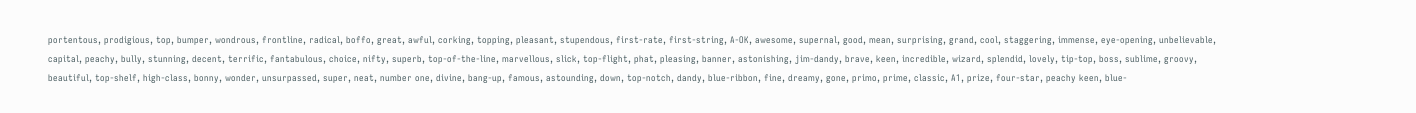portentous, prodigious, top, bumper, wondrous, frontline, radical, boffo, great, awful, corking, topping, pleasant, stupendous, first-rate, first-string, A-OK, awesome, supernal, good, mean, surprising, grand, cool, staggering, immense, eye-opening, unbelievable, capital, peachy, bully, stunning, decent, terrific, fantabulous, choice, nifty, superb, top-of-the-line, marvellous, slick, top-flight, phat, pleasing, banner, astonishing, jim-dandy, brave, keen, incredible, wizard, splendid, lovely, tip-top, boss, sublime, groovy, beautiful, top-shelf, high-class, bonny, wonder, unsurpassed, super, neat, number one, divine, bang-up, famous, astounding, down, top-notch, dandy, blue-ribbon, fine, dreamy, gone, primo, prime, classic, A1, prize, four-star, peachy keen, blue-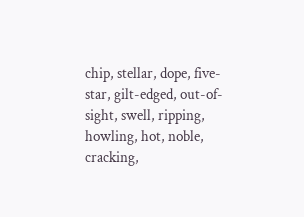chip, stellar, dope, five-star, gilt-edged, out-of-sight, swell, ripping, howling, hot, noble, cracking,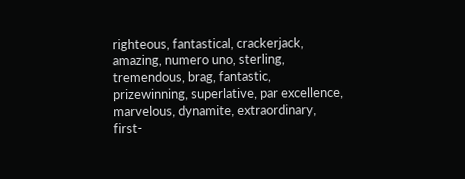righteous, fantastical, crackerjack, amazing, numero uno, sterling, tremendous, brag, fantastic, prizewinning, superlative, par excellence, marvelous, dynamite, extraordinary, first-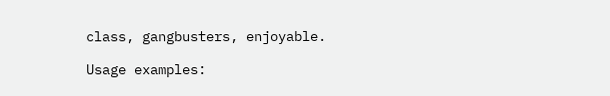class, gangbusters, enjoyable.

Usage examples: